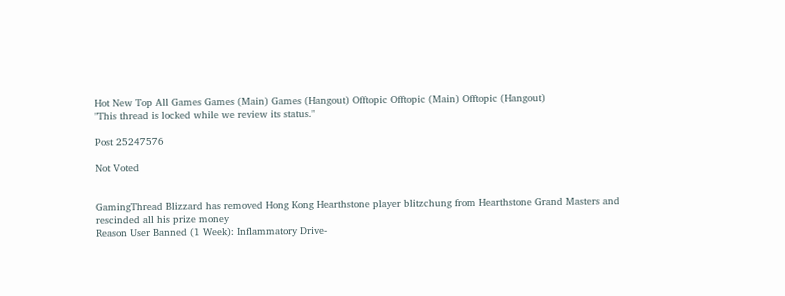Hot New Top All Games Games (Main) Games (Hangout) Offtopic Offtopic (Main) Offtopic (Hangout)
"This thread is locked while we review its status."

Post 25247576

Not Voted


GamingThread Blizzard has removed Hong Kong Hearthstone player blitzchung from Hearthstone Grand Masters and rescinded all his prize money
Reason User Banned (1 Week): Inflammatory Drive-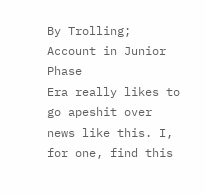By Trolling; Account in Junior Phase
Era really likes to go apeshit over news like this. I, for one, find this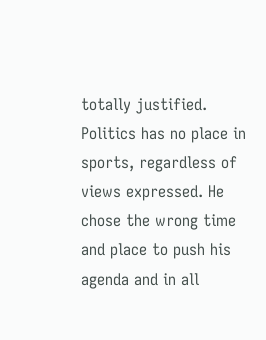totally justified. Politics has no place in sports, regardless of views expressed. He chose the wrong time and place to push his agenda and in all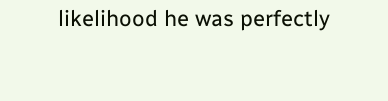likelihood he was perfectly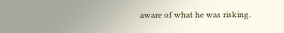aware of what he was risking.